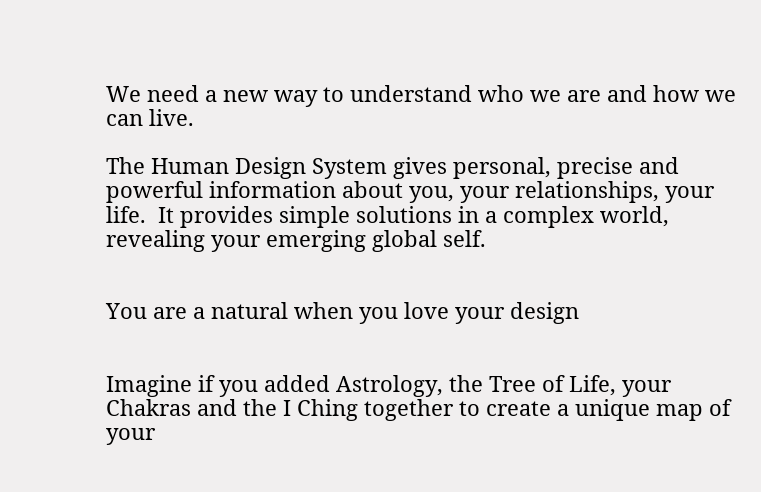We need a new way to understand who we are and how we can live.

The Human Design System gives personal, precise and powerful information about you, your relationships, your life.  It provides simple solutions in a complex world, revealing your emerging global self.


You are a natural when you love your design


Imagine if you added Astrology, the Tree of Life, your Chakras and the I Ching together to create a unique map of your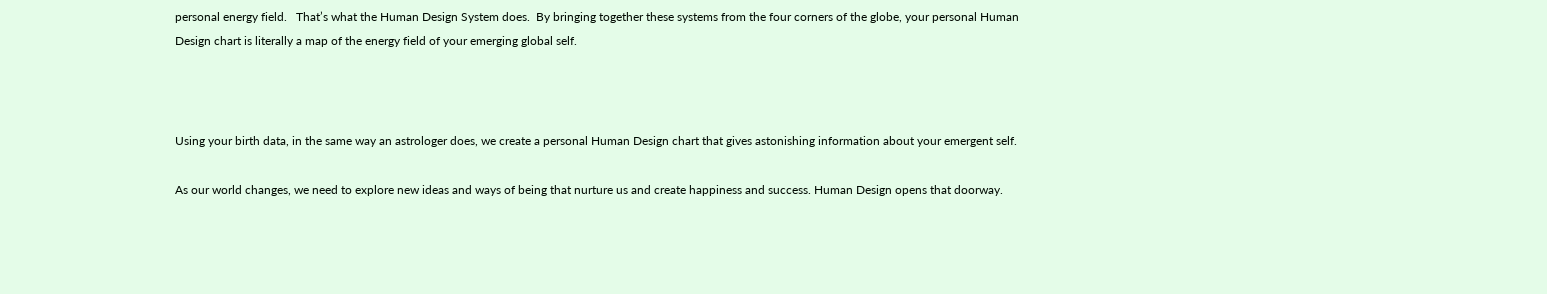personal energy field.   That’s what the Human Design System does.  By bringing together these systems from the four corners of the globe, your personal Human Design chart is literally a map of the energy field of your emerging global self.



Using your birth data, in the same way an astrologer does, we create a personal Human Design chart that gives astonishing information about your emergent self.

As our world changes, we need to explore new ideas and ways of being that nurture us and create happiness and success. Human Design opens that doorway.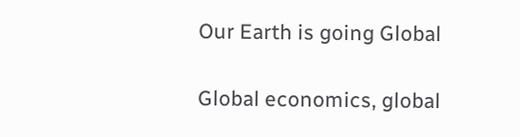Our Earth is going Global

Global economics, global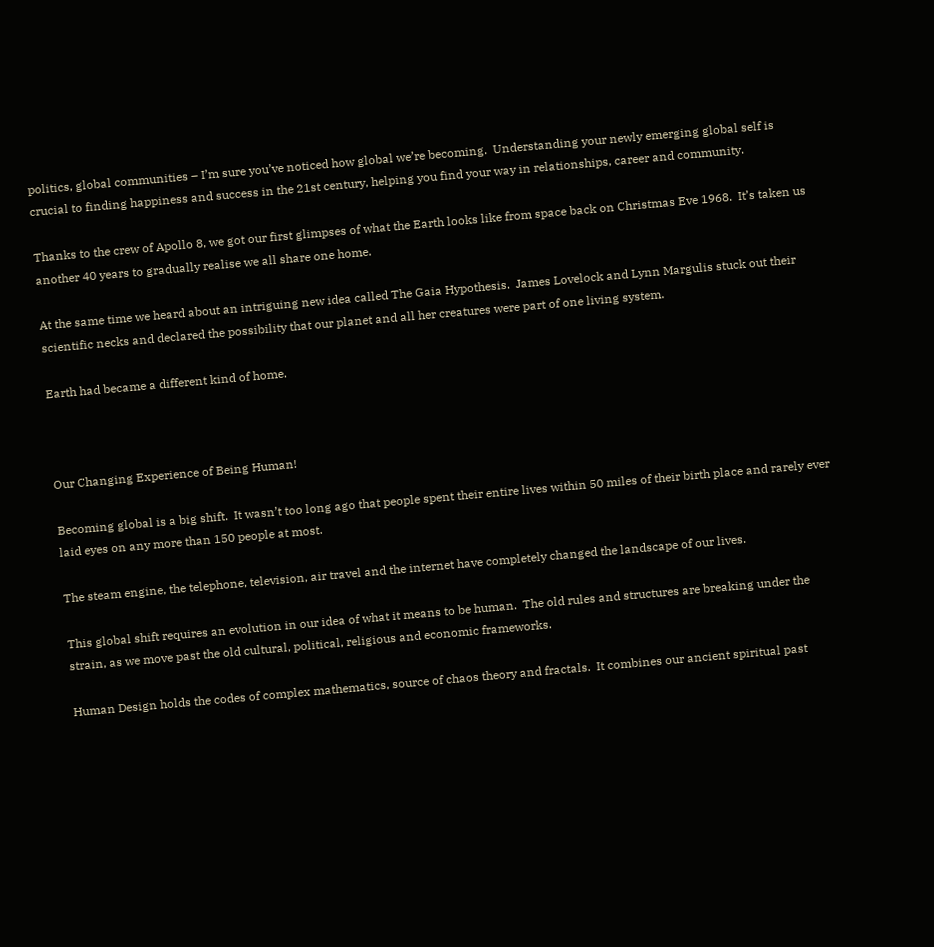politics, global communities – I’m sure you’ve noticed how global we’re becoming.  Understanding your newly emerging global self is crucial to finding happiness and success in the 21st century, helping you find your way in relationships, career and community.

Thanks to the crew of Apollo 8, we got our first glimpses of what the Earth looks like from space back on Christmas Eve 1968.  It’s taken us another 40 years to gradually realise we all share one home.

At the same time we heard about an intriguing new idea called The Gaia Hypothesis.  James Lovelock and Lynn Margulis stuck out their scientific necks and declared the possibility that our planet and all her creatures were part of one living system.

Earth had became a different kind of home.



Our Changing Experience of Being Human!

Becoming global is a big shift.  It wasn’t too long ago that people spent their entire lives within 50 miles of their birth place and rarely ever laid eyes on any more than 150 people at most.

The steam engine, the telephone, television, air travel and the internet have completely changed the landscape of our lives.

This global shift requires an evolution in our idea of what it means to be human.  The old rules and structures are breaking under the strain, as we move past the old cultural, political, religious and economic frameworks.

Human Design holds the codes of complex mathematics, source of chaos theory and fractals.  It combines our ancient spiritual past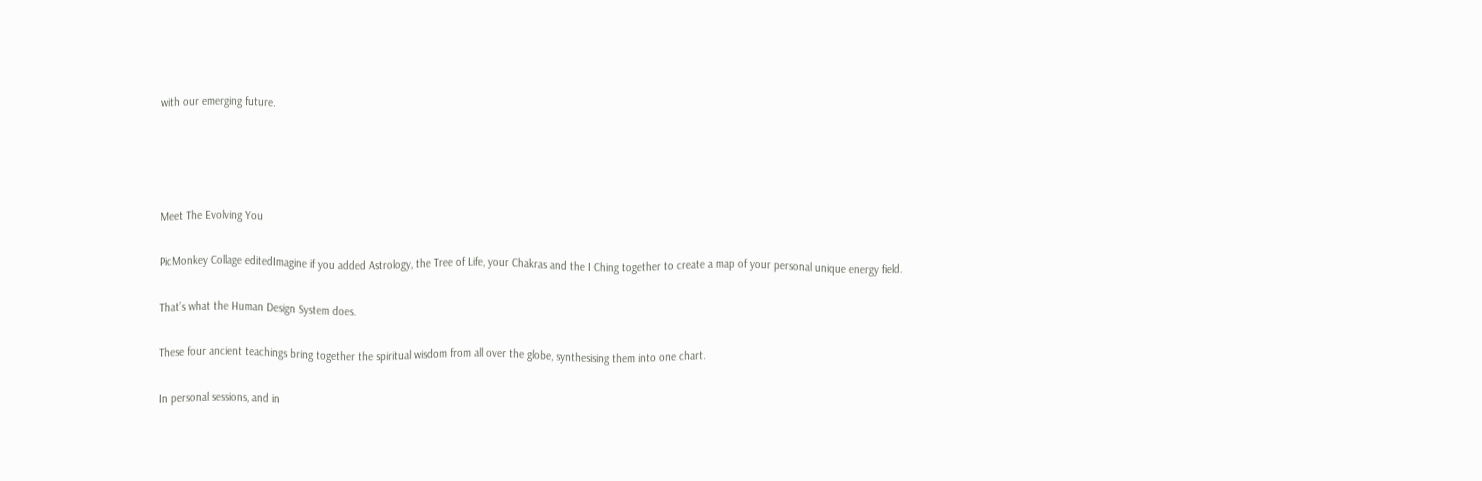with our emerging future.




Meet The Evolving You

PicMonkey Collage editedImagine if you added Astrology, the Tree of Life, your Chakras and the I Ching together to create a map of your personal unique energy field.

That’s what the Human Design System does.

These four ancient teachings bring together the spiritual wisdom from all over the globe, synthesising them into one chart.

In personal sessions, and in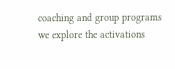coaching and group programs we explore the activations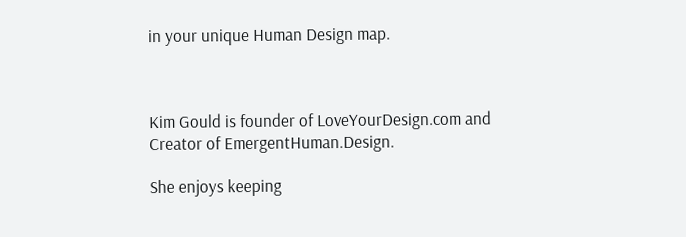in your unique Human Design map.



Kim Gould is founder of LoveYourDesign.com and Creator of EmergentHuman.Design.

She enjoys keeping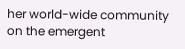her world-wide community on the emergent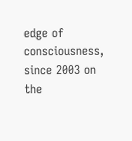edge of consciousness, since 2003 on the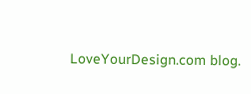LoveYourDesign.com blog.